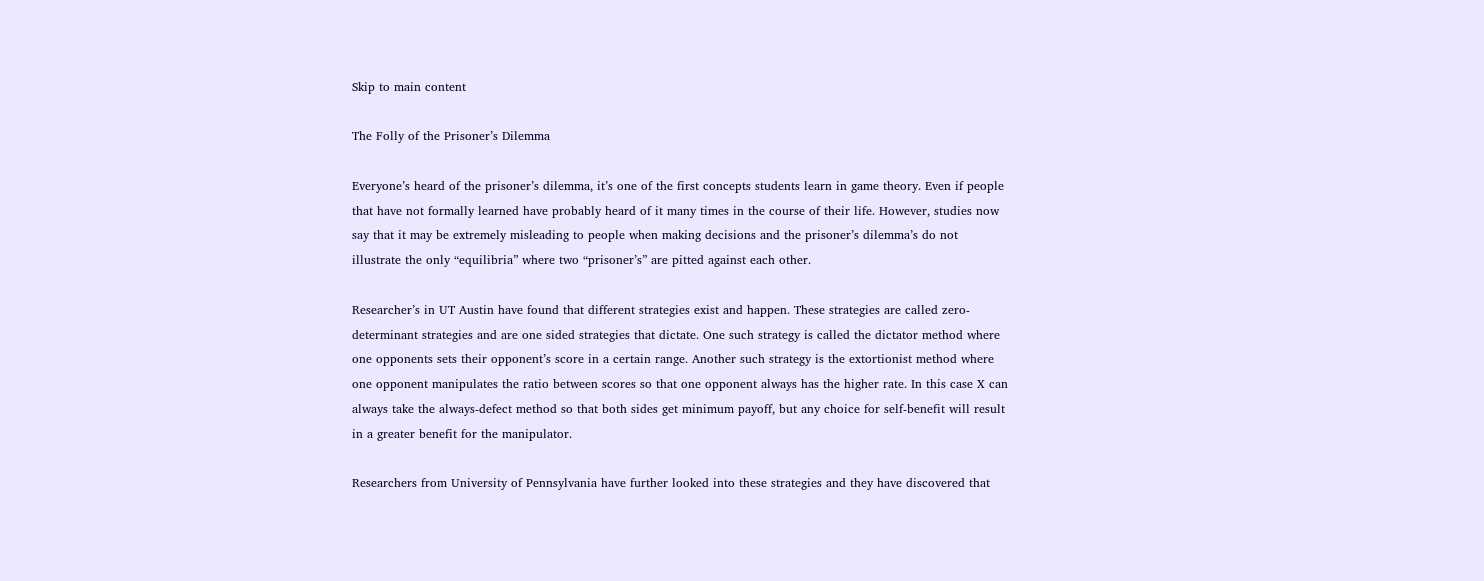Skip to main content

The Folly of the Prisoner’s Dilemma

Everyone’s heard of the prisoner’s dilemma, it’s one of the first concepts students learn in game theory. Even if people that have not formally learned have probably heard of it many times in the course of their life. However, studies now say that it may be extremely misleading to people when making decisions and the prisoner’s dilemma’s do not illustrate the only “equilibria” where two “prisoner’s” are pitted against each other.

Researcher’s in UT Austin have found that different strategies exist and happen. These strategies are called zero-determinant strategies and are one sided strategies that dictate. One such strategy is called the dictator method where one opponents sets their opponent’s score in a certain range. Another such strategy is the extortionist method where one opponent manipulates the ratio between scores so that one opponent always has the higher rate. In this case X can always take the always-defect method so that both sides get minimum payoff, but any choice for self-benefit will result in a greater benefit for the manipulator.

Researchers from University of Pennsylvania have further looked into these strategies and they have discovered that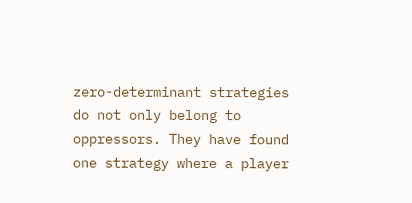zero-determinant strategies do not only belong to oppressors. They have found one strategy where a player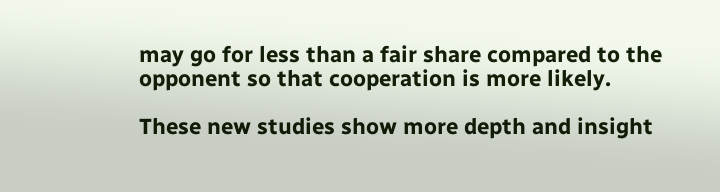may go for less than a fair share compared to the opponent so that cooperation is more likely.

These new studies show more depth and insight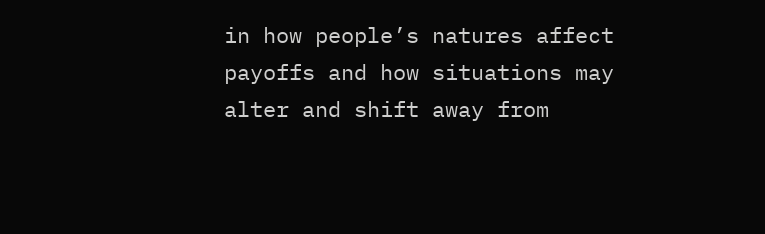in how people’s natures affect payoffs and how situations may alter and shift away from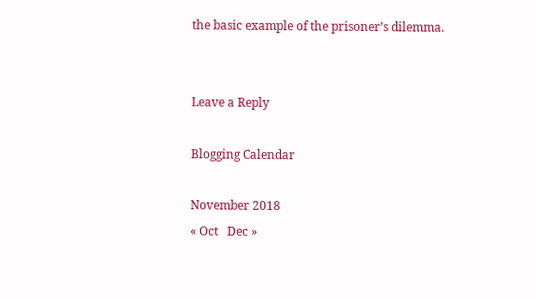the basic example of the prisoner’s dilemma.


Leave a Reply

Blogging Calendar

November 2018
« Oct   Dec »